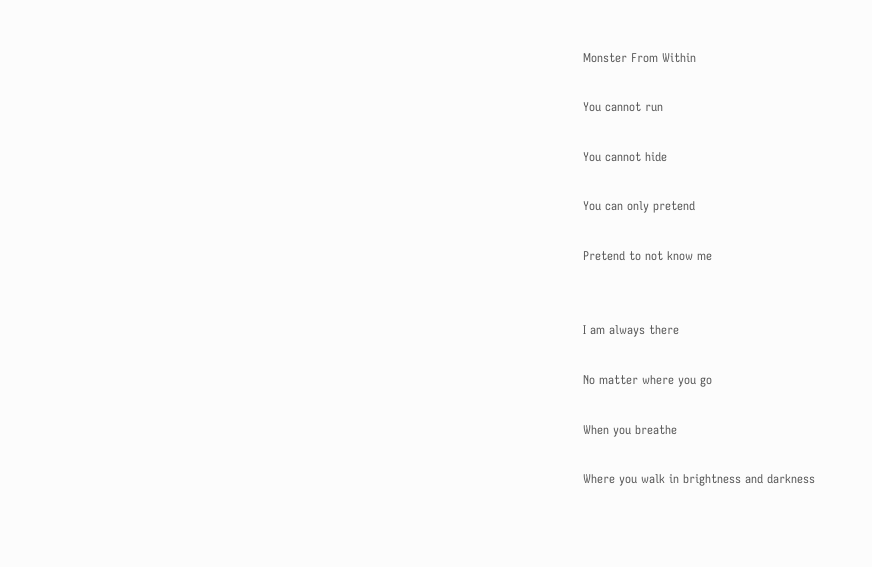Monster From Within

You cannot run

You cannot hide

You can only pretend

Pretend to not know me


I am always there

No matter where you go

When you breathe

Where you walk in brightness and darkness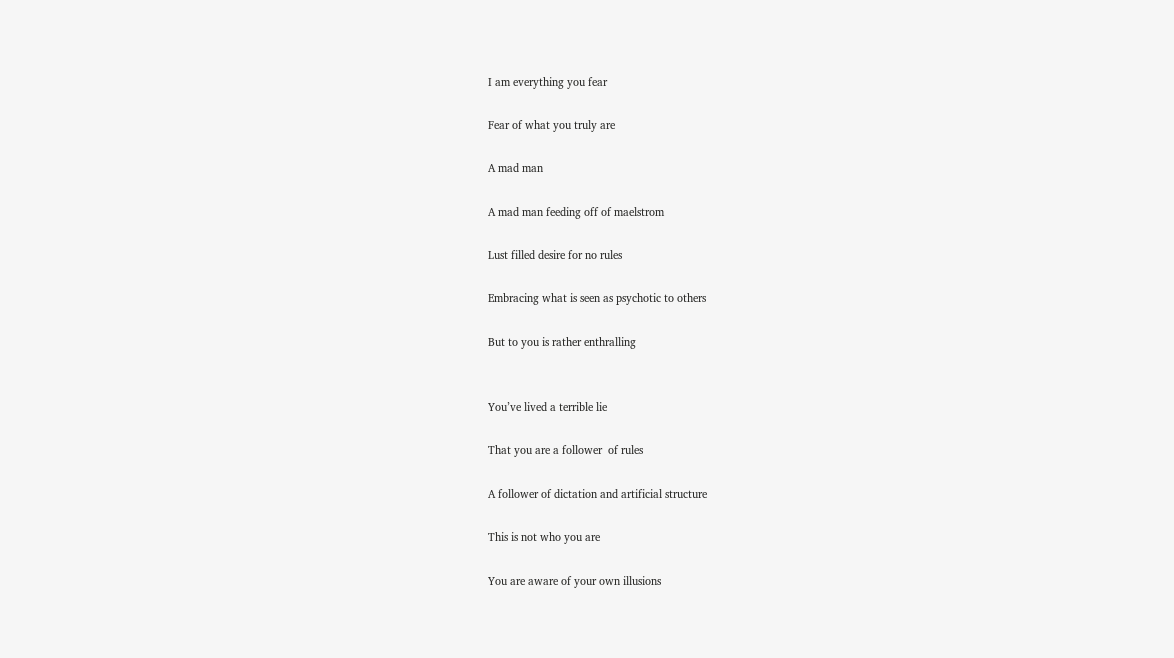I am everything you fear

Fear of what you truly are

A mad man

A mad man feeding off of maelstrom

Lust filled desire for no rules

Embracing what is seen as psychotic to others

But to you is rather enthralling


You’ve lived a terrible lie

That you are a follower  of rules

A follower of dictation and artificial structure

This is not who you are

You are aware of your own illusions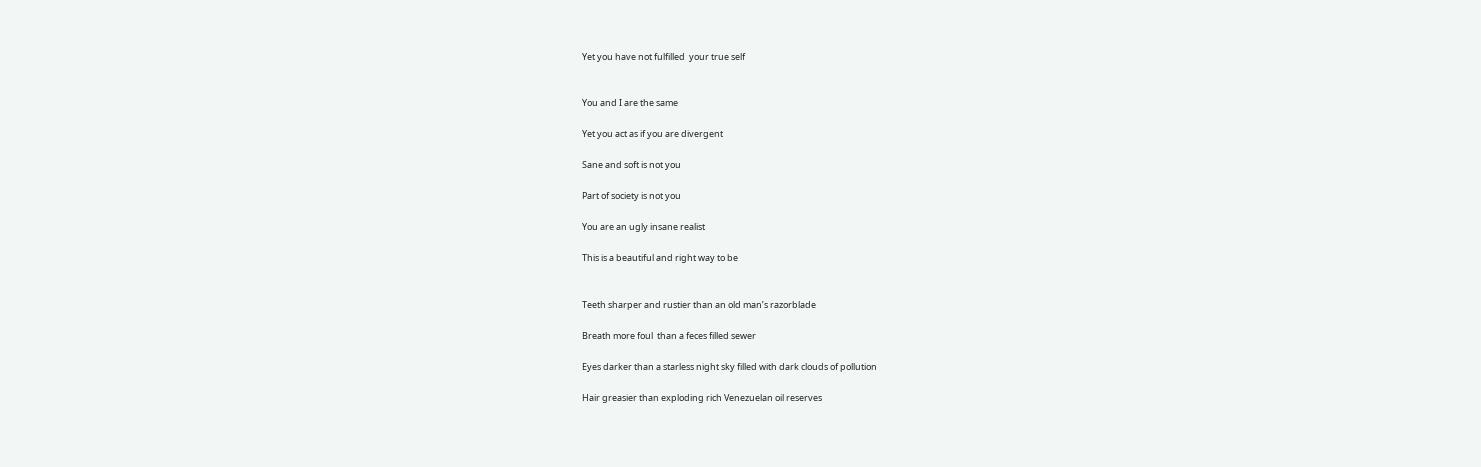Yet you have not fulfilled  your true self


You and I are the same

Yet you act as if you are divergent

Sane and soft is not you

Part of society is not you

You are an ugly insane realist

This is a beautiful and right way to be


Teeth sharper and rustier than an old man’s razorblade

Breath more foul  than a feces filled sewer

Eyes darker than a starless night sky filled with dark clouds of pollution

Hair greasier than exploding rich Venezuelan oil reserves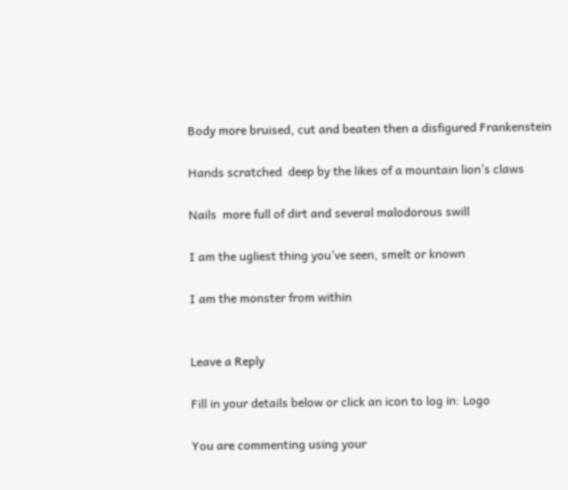Body more bruised, cut and beaten then a disfigured Frankenstein

Hands scratched  deep by the likes of a mountain lion’s claws

Nails  more full of dirt and several malodorous swill

I am the ugliest thing you’ve seen, smelt or known

I am the monster from within


Leave a Reply

Fill in your details below or click an icon to log in: Logo

You are commenting using your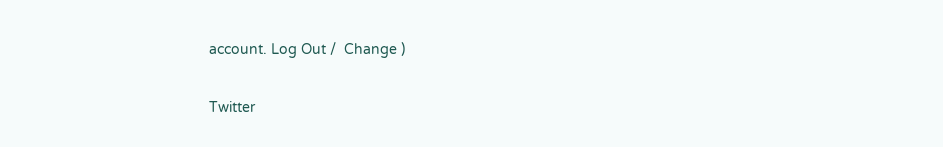account. Log Out /  Change )

Twitter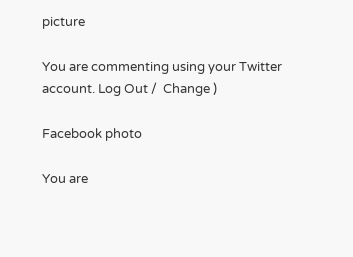picture

You are commenting using your Twitter account. Log Out /  Change )

Facebook photo

You are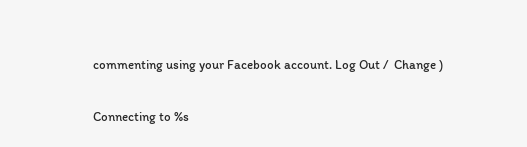commenting using your Facebook account. Log Out /  Change )

Connecting to %s